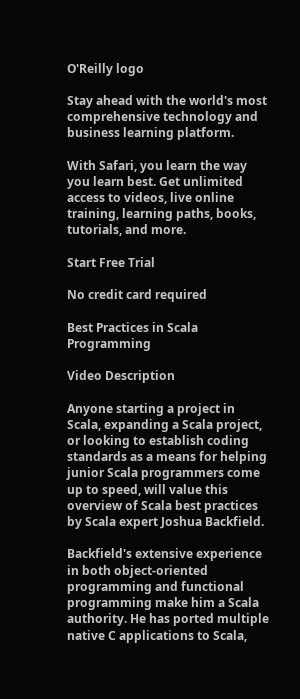O'Reilly logo

Stay ahead with the world's most comprehensive technology and business learning platform.

With Safari, you learn the way you learn best. Get unlimited access to videos, live online training, learning paths, books, tutorials, and more.

Start Free Trial

No credit card required

Best Practices in Scala Programming

Video Description

Anyone starting a project in Scala, expanding a Scala project, or looking to establish coding standards as a means for helping junior Scala programmers come up to speed, will value this overview of Scala best practices by Scala expert Joshua Backfield.

Backfield's extensive experience in both object-oriented programming and functional programming make him a Scala authority. He has ported multiple native C applications to Scala,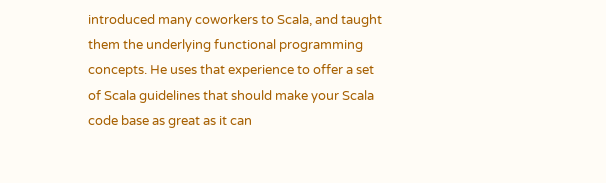introduced many coworkers to Scala, and taught them the underlying functional programming concepts. He uses that experience to offer a set of Scala guidelines that should make your Scala code base as great as it can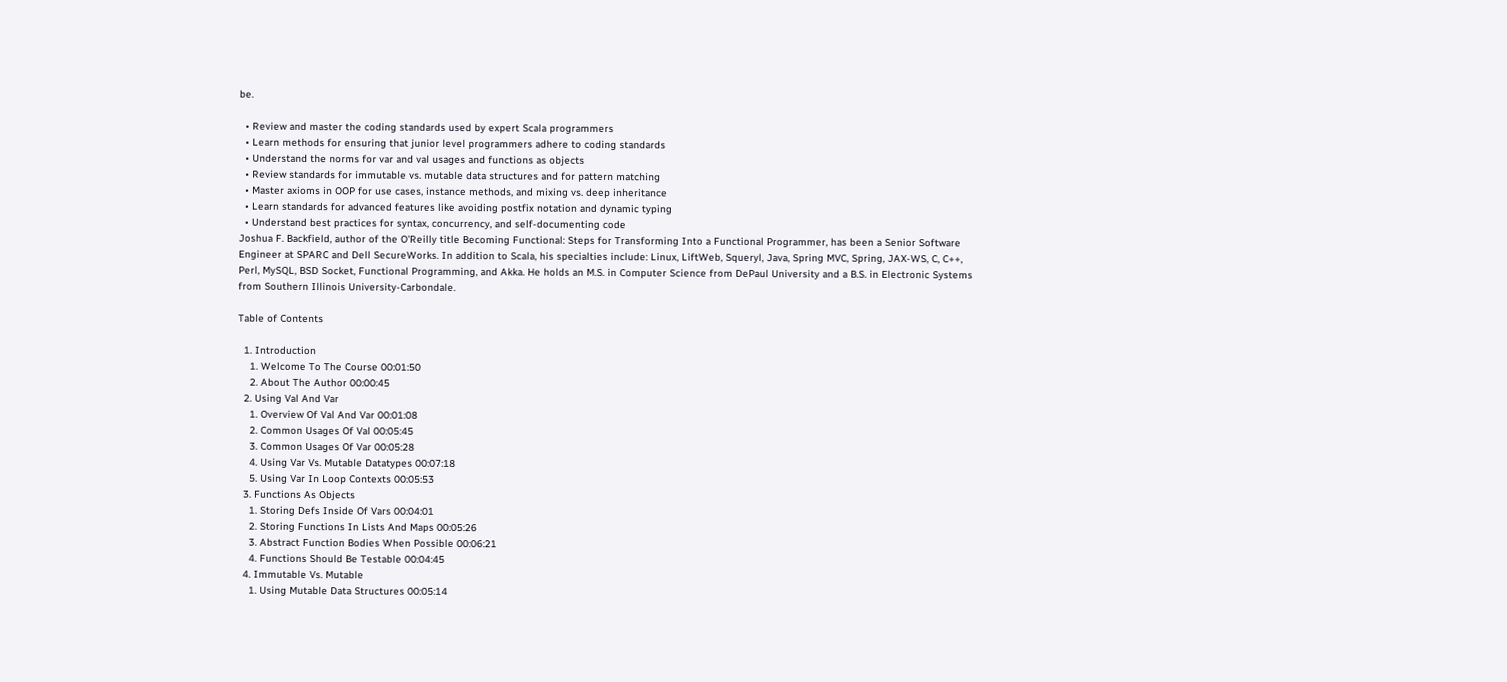be.

  • Review and master the coding standards used by expert Scala programmers
  • Learn methods for ensuring that junior level programmers adhere to coding standards
  • Understand the norms for var and val usages and functions as objects
  • Review standards for immutable vs. mutable data structures and for pattern matching
  • Master axioms in OOP for use cases, instance methods, and mixing vs. deep inheritance
  • Learn standards for advanced features like avoiding postfix notation and dynamic typing
  • Understand best practices for syntax, concurrency, and self-documenting code
Joshua F. Backfield, author of the O'Reilly title Becoming Functional: Steps for Transforming Into a Functional Programmer, has been a Senior Software Engineer at SPARC and Dell SecureWorks. In addition to Scala, his specialties include: Linux, LiftWeb, Squeryl, Java, Spring MVC, Spring, JAX-WS, C, C++, Perl, MySQL, BSD Socket, Functional Programming, and Akka. He holds an M.S. in Computer Science from DePaul University and a B.S. in Electronic Systems from Southern Illinois University-Carbondale.

Table of Contents

  1. Introduction
    1. Welcome To The Course 00:01:50
    2. About The Author 00:00:45
  2. Using Val And Var
    1. Overview Of Val And Var 00:01:08
    2. Common Usages Of Val 00:05:45
    3. Common Usages Of Var 00:05:28
    4. Using Var Vs. Mutable Datatypes 00:07:18
    5. Using Var In Loop Contexts 00:05:53
  3. Functions As Objects
    1. Storing Defs Inside Of Vars 00:04:01
    2. Storing Functions In Lists And Maps 00:05:26
    3. Abstract Function Bodies When Possible 00:06:21
    4. Functions Should Be Testable 00:04:45
  4. Immutable Vs. Mutable
    1. Using Mutable Data Structures 00:05:14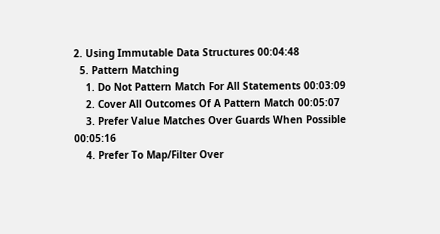2. Using Immutable Data Structures 00:04:48
  5. Pattern Matching
    1. Do Not Pattern Match For All Statements 00:03:09
    2. Cover All Outcomes Of A Pattern Match 00:05:07
    3. Prefer Value Matches Over Guards When Possible 00:05:16
    4. Prefer To Map/Filter Over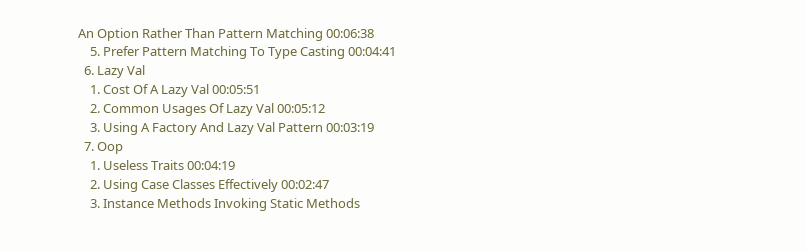An Option Rather Than Pattern Matching 00:06:38
    5. Prefer Pattern Matching To Type Casting 00:04:41
  6. Lazy Val
    1. Cost Of A Lazy Val 00:05:51
    2. Common Usages Of Lazy Val 00:05:12
    3. Using A Factory And Lazy Val Pattern 00:03:19
  7. Oop
    1. Useless Traits 00:04:19
    2. Using Case Classes Effectively 00:02:47
    3. Instance Methods Invoking Static Methods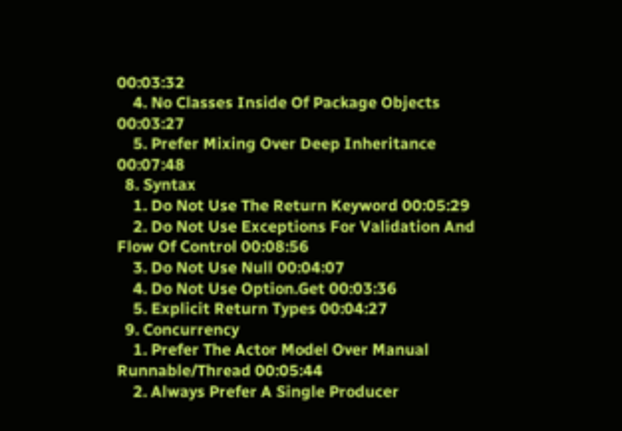00:03:32
    4. No Classes Inside Of Package Objects 00:03:27
    5. Prefer Mixing Over Deep Inheritance 00:07:48
  8. Syntax
    1. Do Not Use The Return Keyword 00:05:29
    2. Do Not Use Exceptions For Validation And Flow Of Control 00:08:56
    3. Do Not Use Null 00:04:07
    4. Do Not Use Option.Get 00:03:36
    5. Explicit Return Types 00:04:27
  9. Concurrency
    1. Prefer The Actor Model Over Manual Runnable/Thread 00:05:44
    2. Always Prefer A Single Producer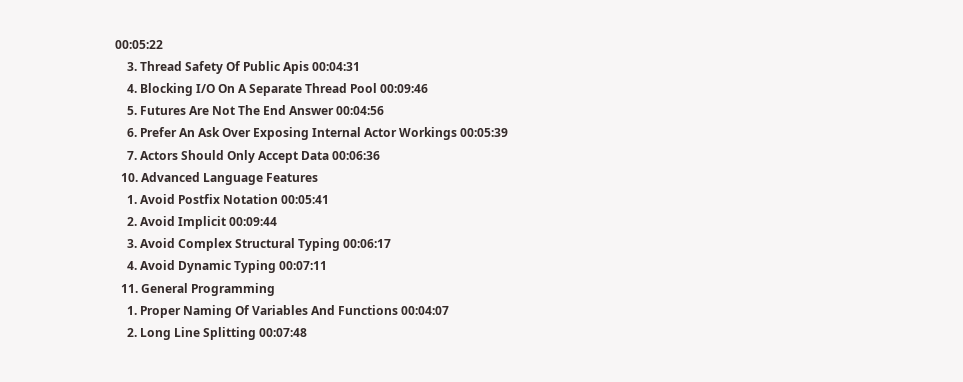00:05:22
    3. Thread Safety Of Public Apis 00:04:31
    4. Blocking I/O On A Separate Thread Pool 00:09:46
    5. Futures Are Not The End Answer 00:04:56
    6. Prefer An Ask Over Exposing Internal Actor Workings 00:05:39
    7. Actors Should Only Accept Data 00:06:36
  10. Advanced Language Features
    1. Avoid Postfix Notation 00:05:41
    2. Avoid Implicit 00:09:44
    3. Avoid Complex Structural Typing 00:06:17
    4. Avoid Dynamic Typing 00:07:11
  11. General Programming
    1. Proper Naming Of Variables And Functions 00:04:07
    2. Long Line Splitting 00:07:48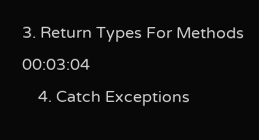3. Return Types For Methods 00:03:04
    4. Catch Exceptions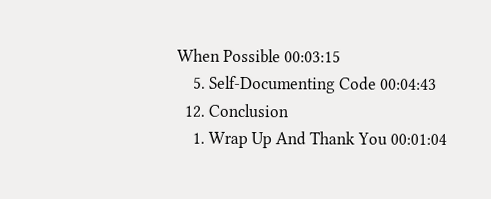When Possible 00:03:15
    5. Self-Documenting Code 00:04:43
  12. Conclusion
    1. Wrap Up And Thank You 00:01:04